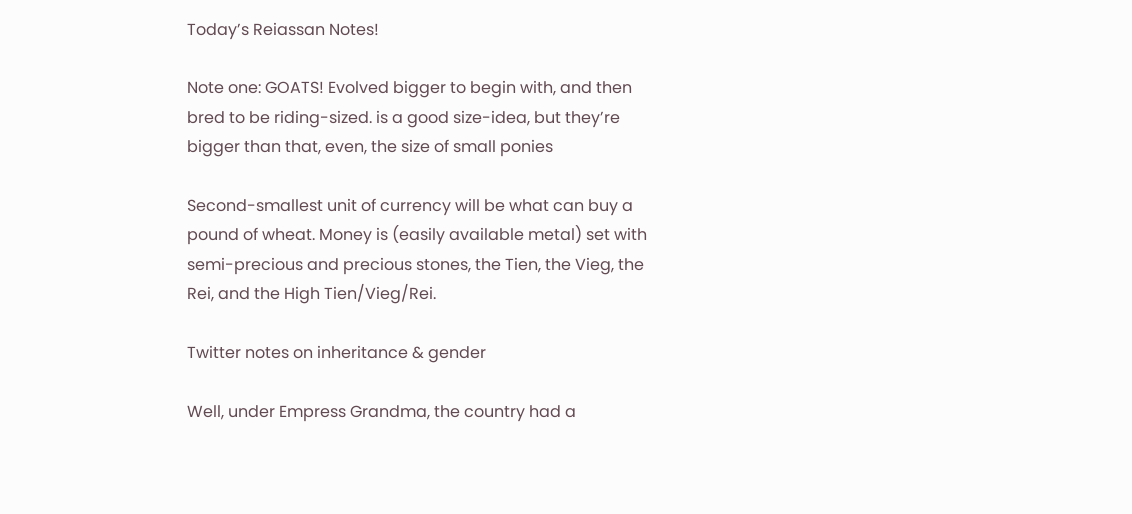Today’s Reiassan Notes!

Note one: GOATS! Evolved bigger to begin with, and then bred to be riding-sized. is a good size-idea, but they’re bigger than that, even, the size of small ponies

Second-smallest unit of currency will be what can buy a pound of wheat. Money is (easily available metal) set with semi-precious and precious stones, the Tien, the Vieg, the Rei, and the High Tien/Vieg/Rei.

Twitter notes on inheritance & gender

Well, under Empress Grandma, the country had a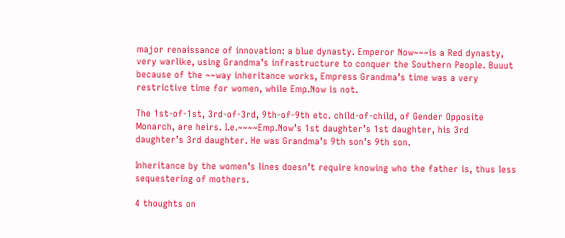major renaissance of innovation: a blue dynasty. Emperor Now~~~is a Red dynasty, very warlike, using Grandma’s infrastructure to conquer the Southern People. Buuut because of the ~~way inheritance works, Empress Grandma’s time was a very restrictive time for women, while Emp.Now is not.

The 1st-of-1st, 3rd-of-3rd, 9th-of-9th etc. child-of-child, of Gender Opposite Monarch, are heirs. I.e.~~~~Emp.Now’s 1st daughter’s 1st daughter, his 3rd daughter’s 3rd daughter. He was Grandma’s 9th son’s 9th son.

Inheritance by the women’s lines doesn’t require knowing who the father is, thus less sequestering of mothers.

4 thoughts on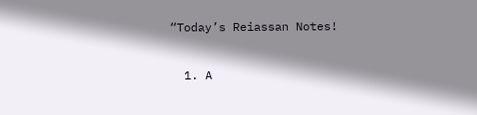“Today’s Reiassan Notes!

  1. A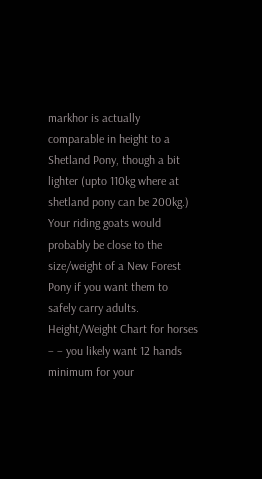markhor is actually comparable in height to a Shetland Pony, though a bit lighter (upto 110kg where at shetland pony can be 200kg.) Your riding goats would probably be close to the size/weight of a New Forest Pony if you want them to safely carry adults. Height/Weight Chart for horses – – you likely want 12 hands minimum for your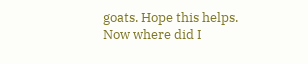goats. Hope this helps. Now where did I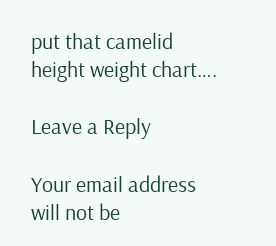put that camelid height weight chart….

Leave a Reply

Your email address will not be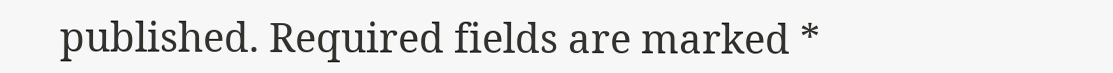published. Required fields are marked *